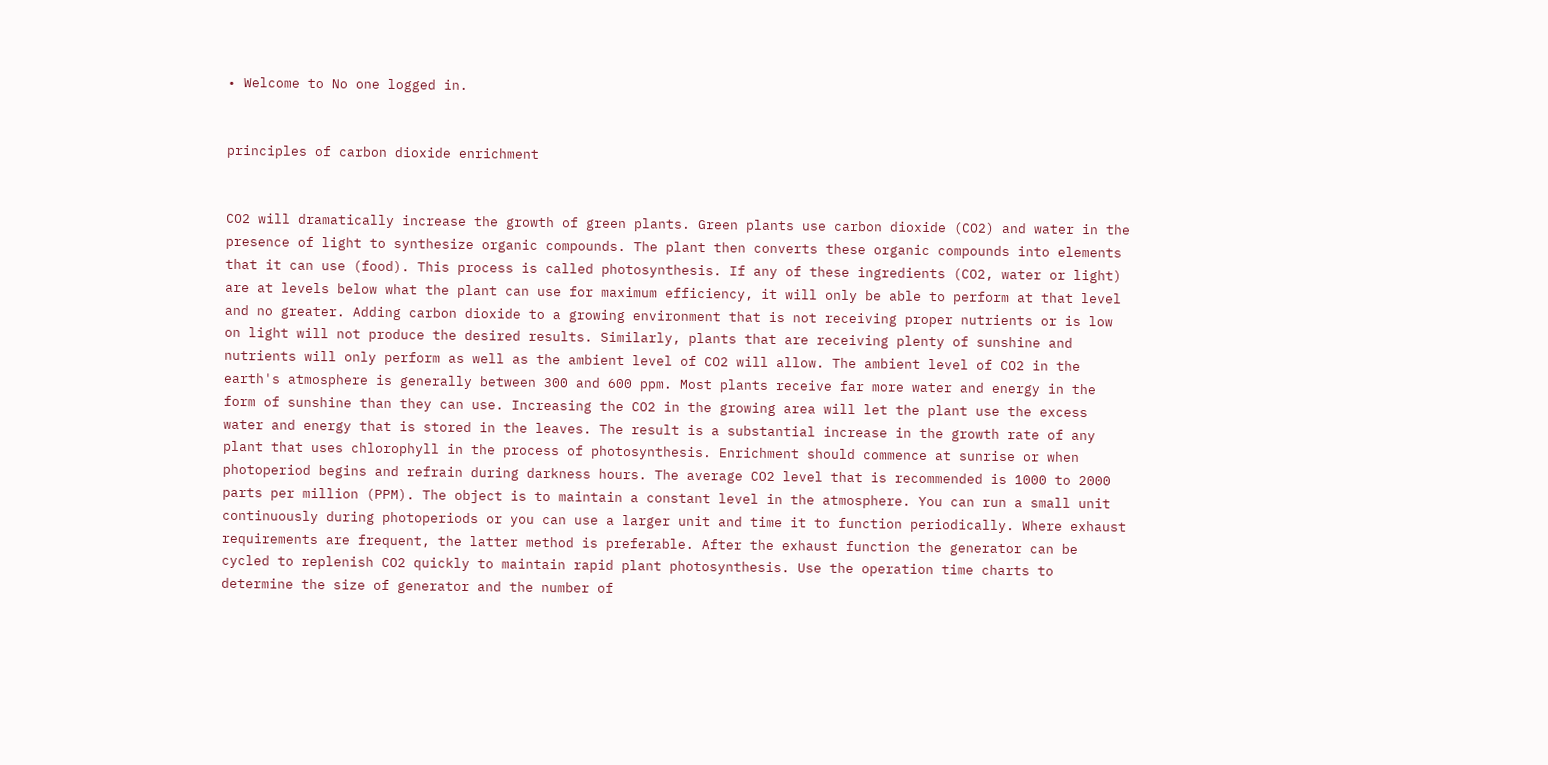• Welcome to No one logged in.


principles of carbon dioxide enrichment


CO2 will dramatically increase the growth of green plants. Green plants use carbon dioxide (CO2) and water in the presence of light to synthesize organic compounds. The plant then converts these organic compounds into elements that it can use (food). This process is called photosynthesis. If any of these ingredients (CO2, water or light) are at levels below what the plant can use for maximum efficiency, it will only be able to perform at that level and no greater. Adding carbon dioxide to a growing environment that is not receiving proper nutrients or is low on light will not produce the desired results. Similarly, plants that are receiving plenty of sunshine and nutrients will only perform as well as the ambient level of CO2 will allow. The ambient level of CO2 in the earth's atmosphere is generally between 300 and 600 ppm. Most plants receive far more water and energy in the form of sunshine than they can use. Increasing the CO2 in the growing area will let the plant use the excess water and energy that is stored in the leaves. The result is a substantial increase in the growth rate of any plant that uses chlorophyll in the process of photosynthesis. Enrichment should commence at sunrise or when photoperiod begins and refrain during darkness hours. The average CO2 level that is recommended is 1000 to 2000 parts per million (PPM). The object is to maintain a constant level in the atmosphere. You can run a small unit continuously during photoperiods or you can use a larger unit and time it to function periodically. Where exhaust requirements are frequent, the latter method is preferable. After the exhaust function the generator can be cycled to replenish CO2 quickly to maintain rapid plant photosynthesis. Use the operation time charts to determine the size of generator and the number of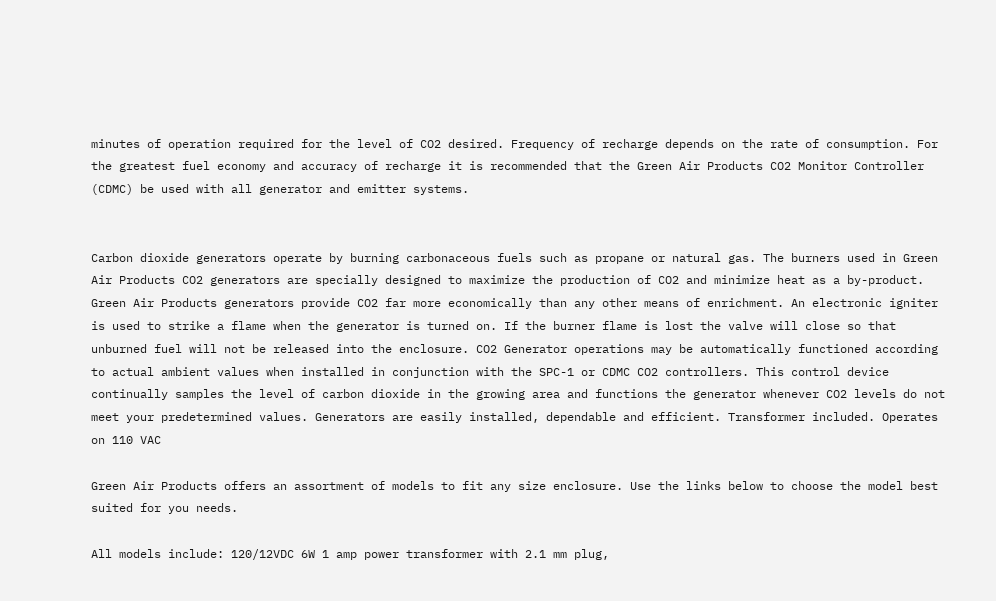minutes of operation required for the level of CO2 desired. Frequency of recharge depends on the rate of consumption. For the greatest fuel economy and accuracy of recharge it is recommended that the Green Air Products CO2 Monitor Controller (CDMC) be used with all generator and emitter systems.


Carbon dioxide generators operate by burning carbonaceous fuels such as propane or natural gas. The burners used in Green Air Products CO2 generators are specially designed to maximize the production of CO2 and minimize heat as a by-product. Green Air Products generators provide CO2 far more economically than any other means of enrichment. An electronic igniter is used to strike a flame when the generator is turned on. If the burner flame is lost the valve will close so that unburned fuel will not be released into the enclosure. CO2 Generator operations may be automatically functioned according to actual ambient values when installed in conjunction with the SPC-1 or CDMC CO2 controllers. This control device continually samples the level of carbon dioxide in the growing area and functions the generator whenever CO2 levels do not meet your predetermined values. Generators are easily installed, dependable and efficient. Transformer included. Operates on 110 VAC

Green Air Products offers an assortment of models to fit any size enclosure. Use the links below to choose the model best suited for you needs.

All models include: 120/12VDC 6W 1 amp power transformer with 2.1 mm plug,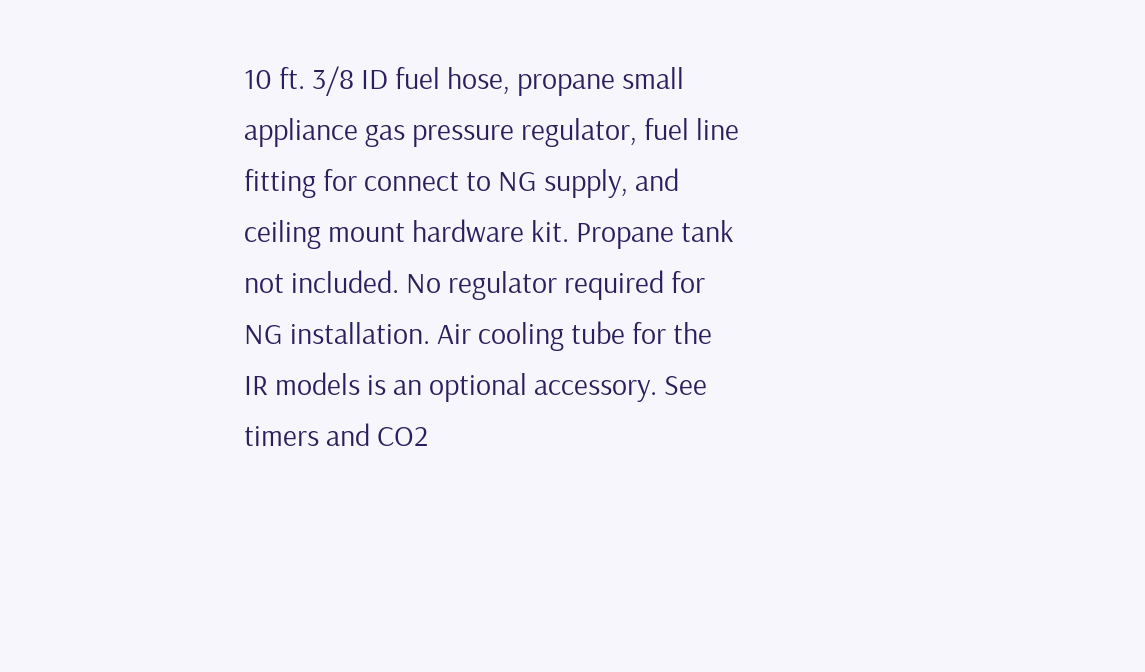10 ft. 3/8 ID fuel hose, propane small appliance gas pressure regulator, fuel line fitting for connect to NG supply, and ceiling mount hardware kit. Propane tank not included. No regulator required for NG installation. Air cooling tube for the IR models is an optional accessory. See timers and CO2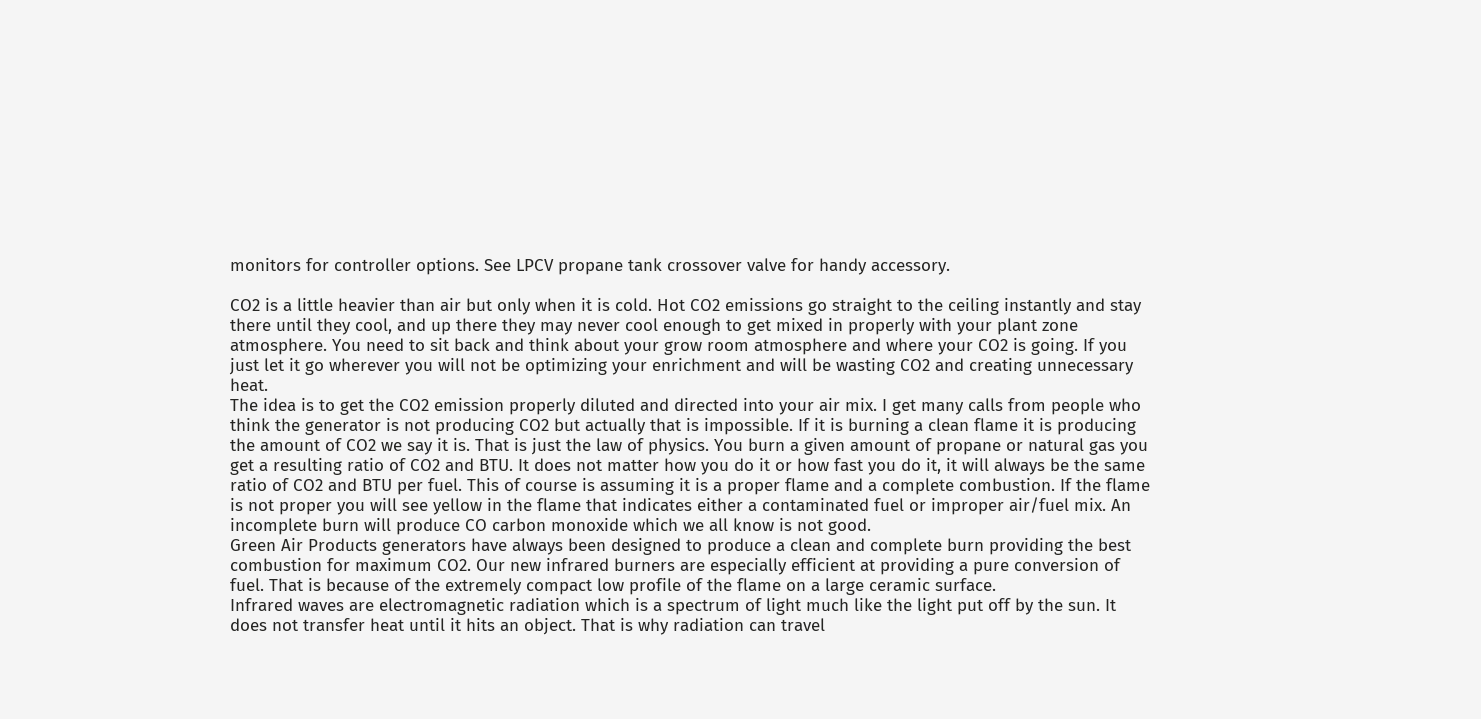monitors for controller options. See LPCV propane tank crossover valve for handy accessory.

CO2 is a little heavier than air but only when it is cold. Hot CO2 emissions go straight to the ceiling instantly and stay there until they cool, and up there they may never cool enough to get mixed in properly with your plant zone atmosphere. You need to sit back and think about your grow room atmosphere and where your CO2 is going. If you just let it go wherever you will not be optimizing your enrichment and will be wasting CO2 and creating unnecessary heat.
The idea is to get the CO2 emission properly diluted and directed into your air mix. I get many calls from people who think the generator is not producing CO2 but actually that is impossible. If it is burning a clean flame it is producing the amount of CO2 we say it is. That is just the law of physics. You burn a given amount of propane or natural gas you get a resulting ratio of CO2 and BTU. It does not matter how you do it or how fast you do it, it will always be the same ratio of CO2 and BTU per fuel. This of course is assuming it is a proper flame and a complete combustion. If the flame is not proper you will see yellow in the flame that indicates either a contaminated fuel or improper air/fuel mix. An incomplete burn will produce CO carbon monoxide which we all know is not good.
Green Air Products generators have always been designed to produce a clean and complete burn providing the best combustion for maximum CO2. Our new infrared burners are especially efficient at providing a pure conversion of fuel. That is because of the extremely compact low profile of the flame on a large ceramic surface.
Infrared waves are electromagnetic radiation which is a spectrum of light much like the light put off by the sun. It does not transfer heat until it hits an object. That is why radiation can travel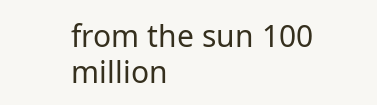from the sun 100 million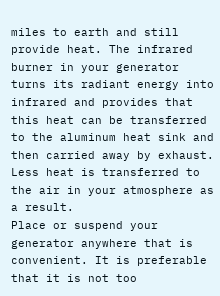miles to earth and still provide heat. The infrared burner in your generator turns its radiant energy into infrared and provides that this heat can be transferred to the aluminum heat sink and then carried away by exhaust. Less heat is transferred to the air in your atmosphere as a result.
Place or suspend your generator anywhere that is convenient. It is preferable that it is not too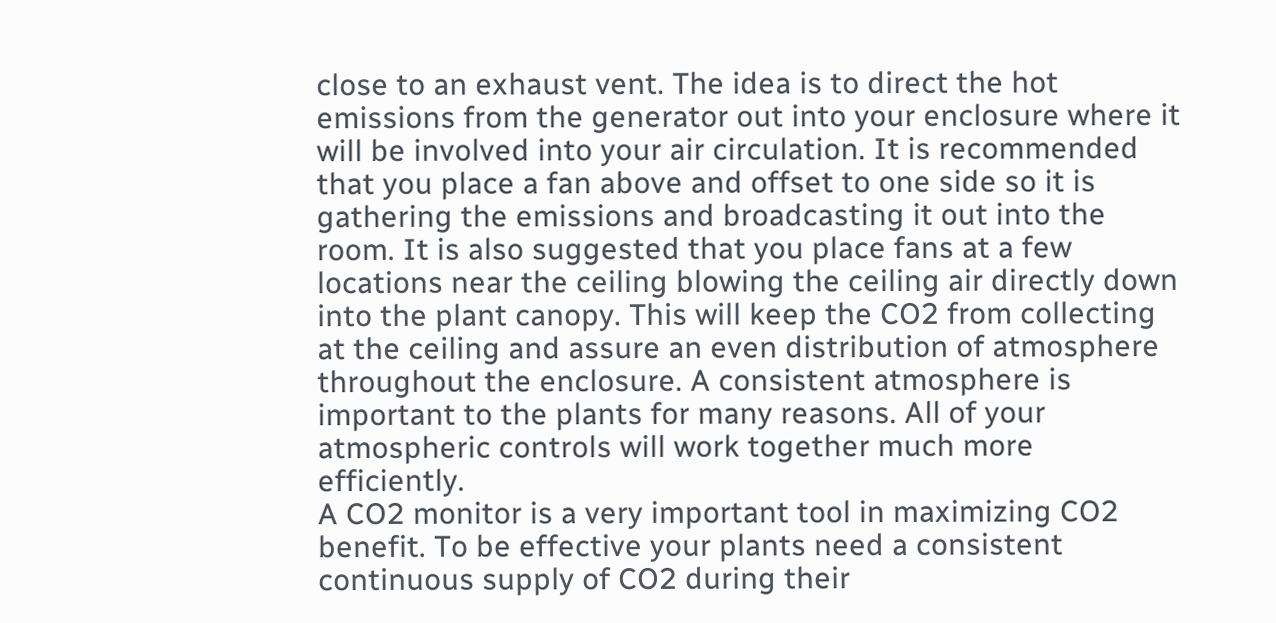close to an exhaust vent. The idea is to direct the hot emissions from the generator out into your enclosure where it will be involved into your air circulation. It is recommended that you place a fan above and offset to one side so it is gathering the emissions and broadcasting it out into the room. It is also suggested that you place fans at a few locations near the ceiling blowing the ceiling air directly down into the plant canopy. This will keep the CO2 from collecting at the ceiling and assure an even distribution of atmosphere throughout the enclosure. A consistent atmosphere is important to the plants for many reasons. All of your atmospheric controls will work together much more efficiently.
A CO2 monitor is a very important tool in maximizing CO2 benefit. To be effective your plants need a consistent continuous supply of CO2 during their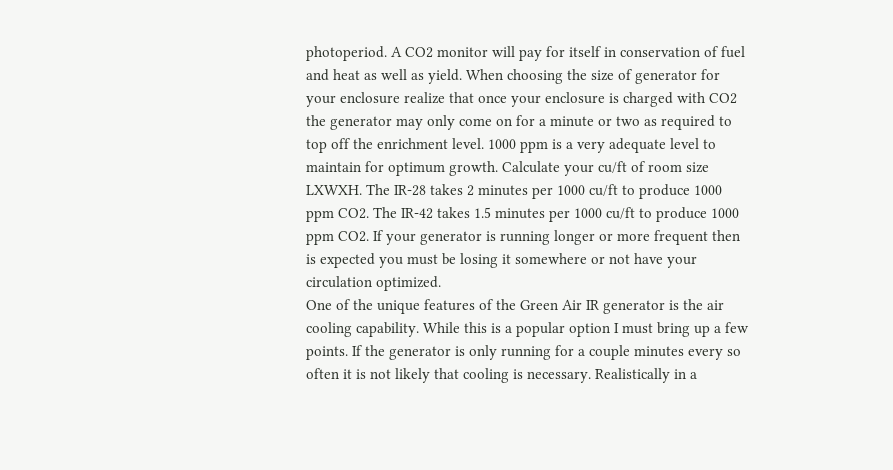photoperiod. A CO2 monitor will pay for itself in conservation of fuel and heat as well as yield. When choosing the size of generator for your enclosure realize that once your enclosure is charged with CO2 the generator may only come on for a minute or two as required to top off the enrichment level. 1000 ppm is a very adequate level to maintain for optimum growth. Calculate your cu/ft of room size LXWXH. The IR-28 takes 2 minutes per 1000 cu/ft to produce 1000 ppm CO2. The IR-42 takes 1.5 minutes per 1000 cu/ft to produce 1000 ppm CO2. If your generator is running longer or more frequent then is expected you must be losing it somewhere or not have your circulation optimized.
One of the unique features of the Green Air IR generator is the air cooling capability. While this is a popular option I must bring up a few points. If the generator is only running for a couple minutes every so often it is not likely that cooling is necessary. Realistically in a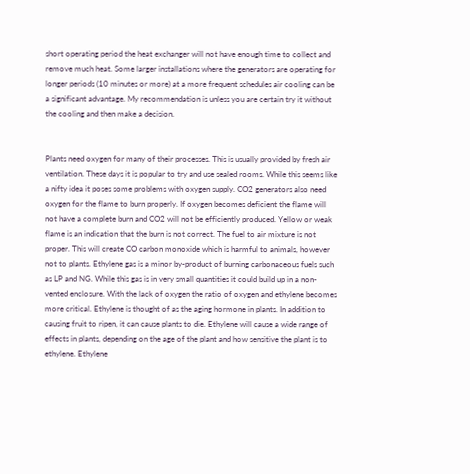short operating period the heat exchanger will not have enough time to collect and remove much heat. Some larger installations where the generators are operating for longer periods (10 minutes or more) at a more frequent schedules air cooling can be a significant advantage. My recommendation is unless you are certain try it without the cooling and then make a decision.


Plants need oxygen for many of their processes. This is usually provided by fresh air ventilation. These days it is popular to try and use sealed rooms. While this seems like a nifty idea it poses some problems with oxygen supply. CO2 generators also need oxygen for the flame to burn properly. If oxygen becomes deficient the flame will not have a complete burn and CO2 will not be efficiently produced. Yellow or weak flame is an indication that the burn is not correct. The fuel to air mixture is not proper. This will create CO carbon monoxide which is harmful to animals, however not to plants. Ethylene gas is a minor by-product of burning carbonaceous fuels such as LP and NG. While this gas is in very small quantities it could build up in a non-vented enclosure. With the lack of oxygen the ratio of oxygen and ethylene becomes more critical. Ethylene is thought of as the aging hormone in plants. In addition to causing fruit to ripen, it can cause plants to die. Ethylene will cause a wide range of effects in plants, depending on the age of the plant and how sensitive the plant is to ethylene. Ethylene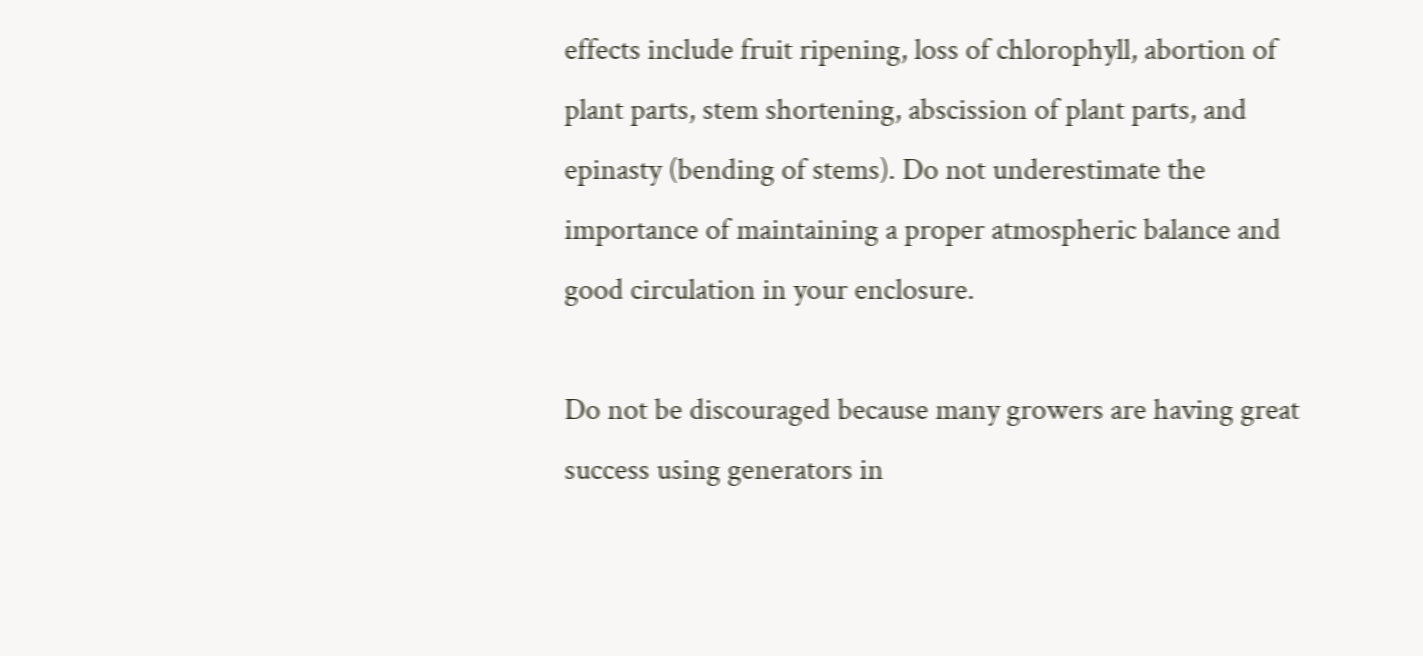effects include fruit ripening, loss of chlorophyll, abortion of plant parts, stem shortening, abscission of plant parts, and epinasty (bending of stems). Do not underestimate the importance of maintaining a proper atmospheric balance and good circulation in your enclosure.

Do not be discouraged because many growers are having great success using generators in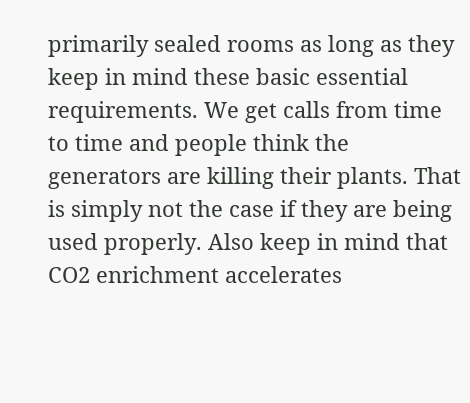primarily sealed rooms as long as they keep in mind these basic essential requirements. We get calls from time to time and people think the generators are killing their plants. That is simply not the case if they are being used properly. Also keep in mind that CO2 enrichment accelerates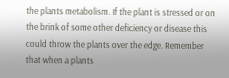the plants metabolism. If the plant is stressed or on the brink of some other deficiency or disease this could throw the plants over the edge. Remember that when a plants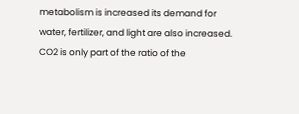metabolism is increased its demand for water, fertilizer, and light are also increased. CO2 is only part of the ratio of the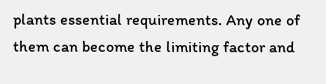plants essential requirements. Any one of them can become the limiting factor and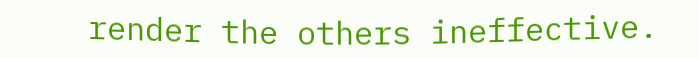render the others ineffective.